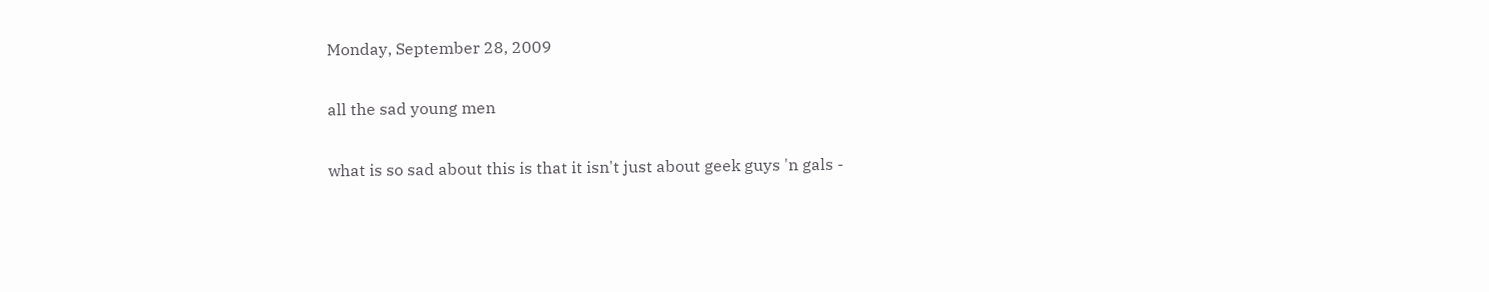Monday, September 28, 2009

all the sad young men

what is so sad about this is that it isn't just about geek guys 'n gals -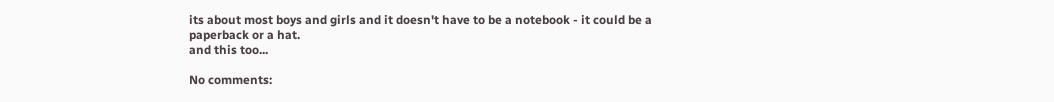its about most boys and girls and it doesn't have to be a notebook - it could be a paperback or a hat.
and this too...

No comments: